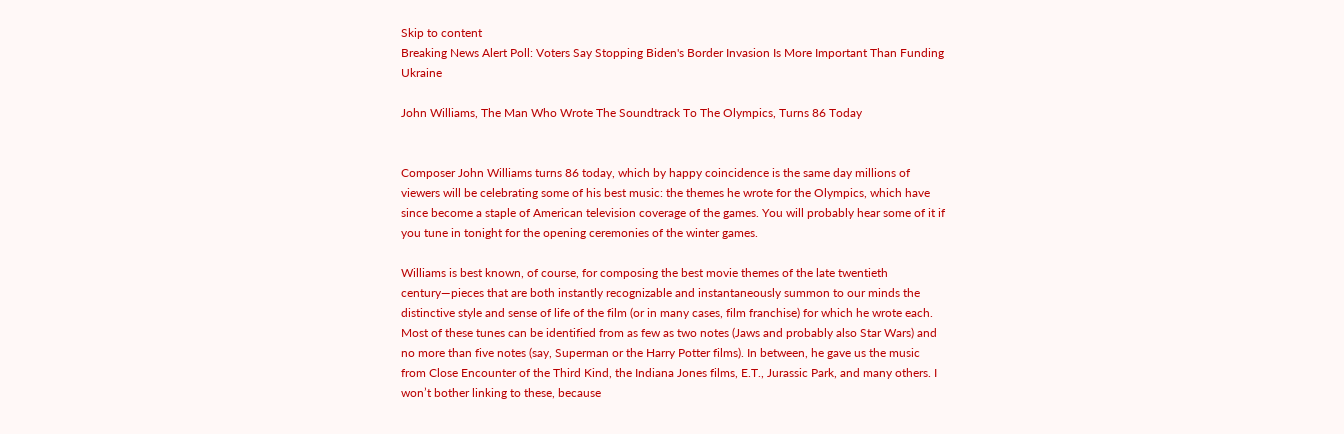Skip to content
Breaking News Alert Poll: Voters Say Stopping Biden's Border Invasion Is More Important Than Funding Ukraine

John Williams, The Man Who Wrote The Soundtrack To The Olympics, Turns 86 Today


Composer John Williams turns 86 today, which by happy coincidence is the same day millions of viewers will be celebrating some of his best music: the themes he wrote for the Olympics, which have since become a staple of American television coverage of the games. You will probably hear some of it if you tune in tonight for the opening ceremonies of the winter games.

Williams is best known, of course, for composing the best movie themes of the late twentieth century—pieces that are both instantly recognizable and instantaneously summon to our minds the distinctive style and sense of life of the film (or in many cases, film franchise) for which he wrote each. Most of these tunes can be identified from as few as two notes (Jaws and probably also Star Wars) and no more than five notes (say, Superman or the Harry Potter films). In between, he gave us the music from Close Encounter of the Third Kind, the Indiana Jones films, E.T., Jurassic Park, and many others. I won’t bother linking to these, because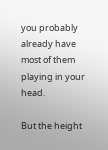you probably already have most of them playing in your head.

But the height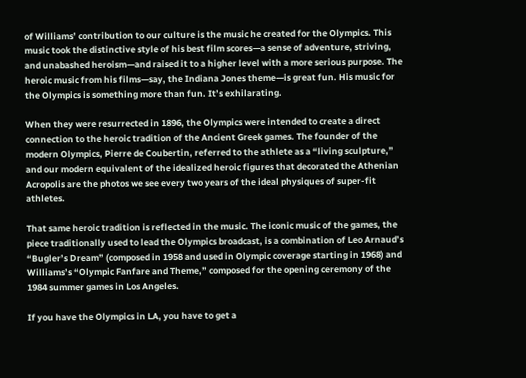of Williams’ contribution to our culture is the music he created for the Olympics. This music took the distinctive style of his best film scores—a sense of adventure, striving, and unabashed heroism—and raised it to a higher level with a more serious purpose. The heroic music from his films—say, the Indiana Jones theme—is great fun. His music for the Olympics is something more than fun. It’s exhilarating.

When they were resurrected in 1896, the Olympics were intended to create a direct connection to the heroic tradition of the Ancient Greek games. The founder of the modern Olympics, Pierre de Coubertin, referred to the athlete as a “living sculpture,” and our modern equivalent of the idealized heroic figures that decorated the Athenian Acropolis are the photos we see every two years of the ideal physiques of super-fit athletes.

That same heroic tradition is reflected in the music. The iconic music of the games, the piece traditionally used to lead the Olympics broadcast, is a combination of Leo Arnaud’s “Bugler’s Dream” (composed in 1958 and used in Olympic coverage starting in 1968) and Williams’s “Olympic Fanfare and Theme,” composed for the opening ceremony of the 1984 summer games in Los Angeles.

If you have the Olympics in LA, you have to get a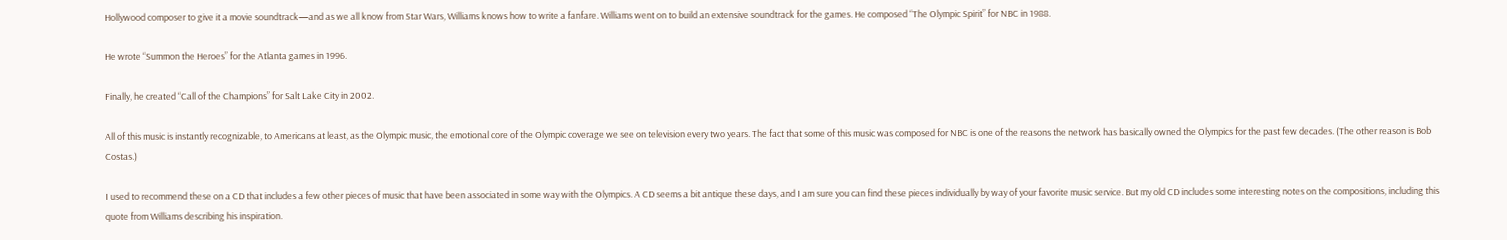Hollywood composer to give it a movie soundtrack—and as we all know from Star Wars, Williams knows how to write a fanfare. Williams went on to build an extensive soundtrack for the games. He composed “The Olympic Spirit” for NBC in 1988.

He wrote “Summon the Heroes” for the Atlanta games in 1996.

Finally, he created “Call of the Champions” for Salt Lake City in 2002.

All of this music is instantly recognizable, to Americans at least, as the Olympic music, the emotional core of the Olympic coverage we see on television every two years. The fact that some of this music was composed for NBC is one of the reasons the network has basically owned the Olympics for the past few decades. (The other reason is Bob Costas.)

I used to recommend these on a CD that includes a few other pieces of music that have been associated in some way with the Olympics. A CD seems a bit antique these days, and I am sure you can find these pieces individually by way of your favorite music service. But my old CD includes some interesting notes on the compositions, including this quote from Williams describing his inspiration.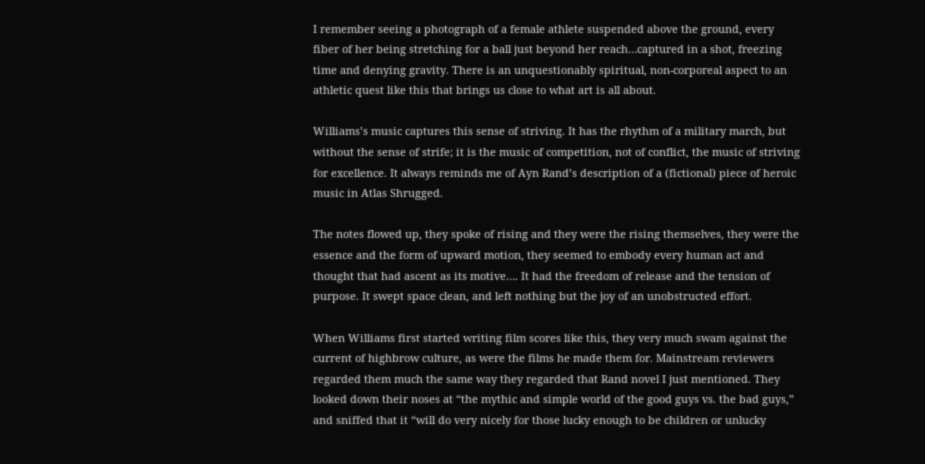I remember seeing a photograph of a female athlete suspended above the ground, every fiber of her being stretching for a ball just beyond her reach…captured in a shot, freezing time and denying gravity. There is an unquestionably spiritual, non-corporeal aspect to an athletic quest like this that brings us close to what art is all about.

Williams’s music captures this sense of striving. It has the rhythm of a military march, but without the sense of strife; it is the music of competition, not of conflict, the music of striving for excellence. It always reminds me of Ayn Rand’s description of a (fictional) piece of heroic music in Atlas Shrugged.

The notes flowed up, they spoke of rising and they were the rising themselves, they were the essence and the form of upward motion, they seemed to embody every human act and thought that had ascent as its motive…. It had the freedom of release and the tension of purpose. It swept space clean, and left nothing but the joy of an unobstructed effort.

When Williams first started writing film scores like this, they very much swam against the current of highbrow culture, as were the films he made them for. Mainstream reviewers regarded them much the same way they regarded that Rand novel I just mentioned. They looked down their noses at “the mythic and simple world of the good guys vs. the bad guys,” and sniffed that it “will do very nicely for those lucky enough to be children or unlucky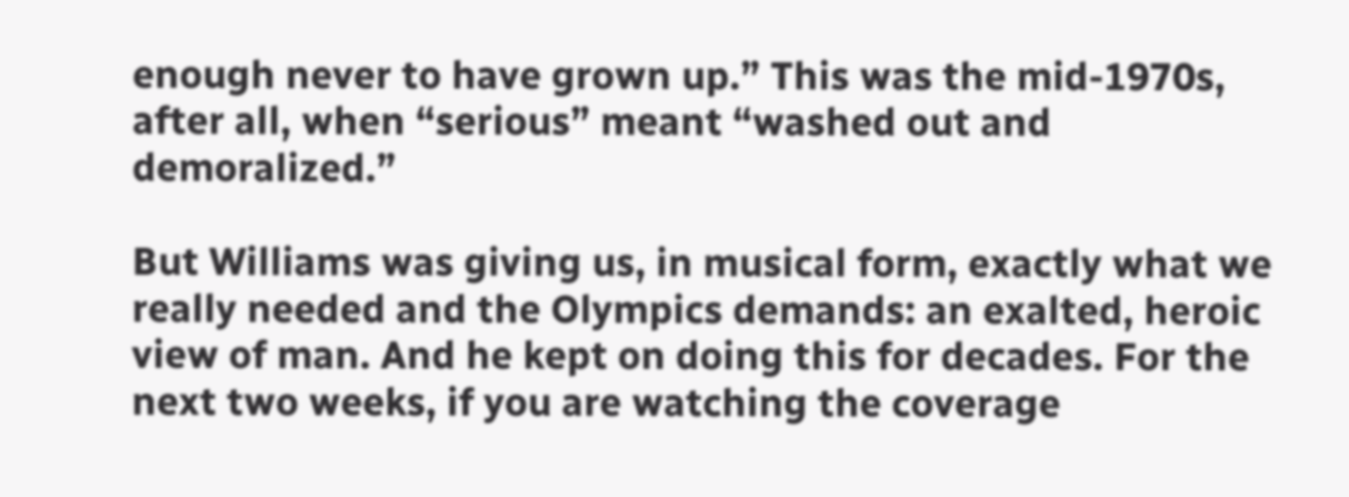enough never to have grown up.” This was the mid-1970s, after all, when “serious” meant “washed out and demoralized.”

But Williams was giving us, in musical form, exactly what we really needed and the Olympics demands: an exalted, heroic view of man. And he kept on doing this for decades. For the next two weeks, if you are watching the coverage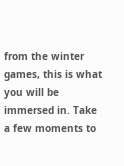from the winter games, this is what you will be immersed in. Take a few moments to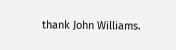thank John Williams.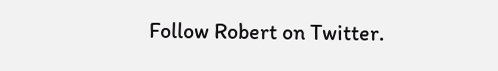Follow Robert on Twitter.